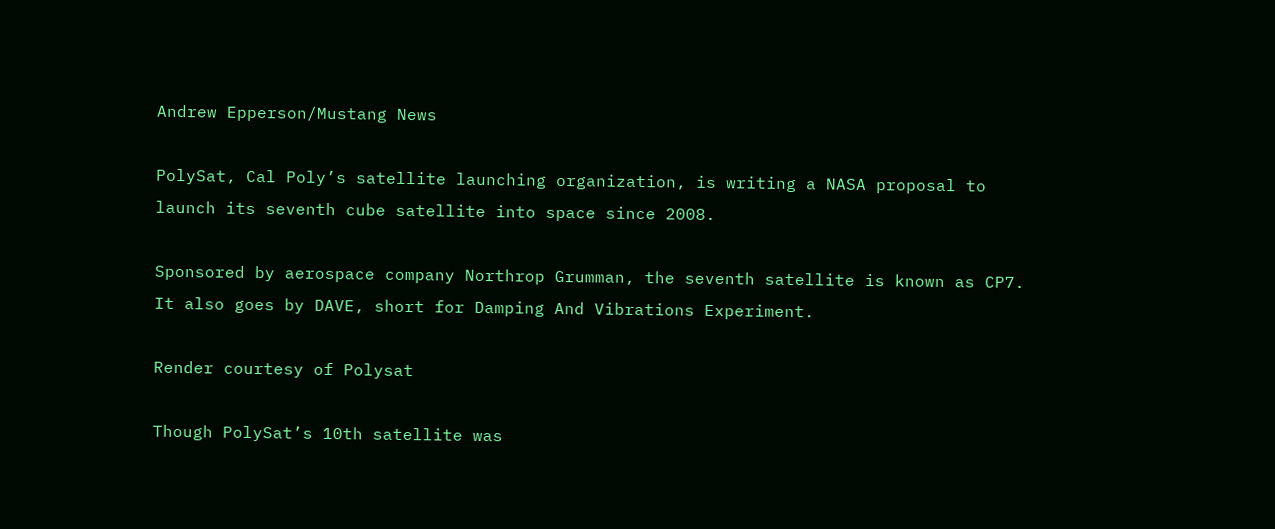Andrew Epperson/Mustang News

PolySat, Cal Poly’s satellite launching organization, is writing a NASA proposal to launch its seventh cube satellite into space since 2008.

Sponsored by aerospace company Northrop Grumman, the seventh satellite is known as CP7. It also goes by DAVE, short for Damping And Vibrations Experiment.

Render courtesy of Polysat

Though PolySat’s 10th satellite was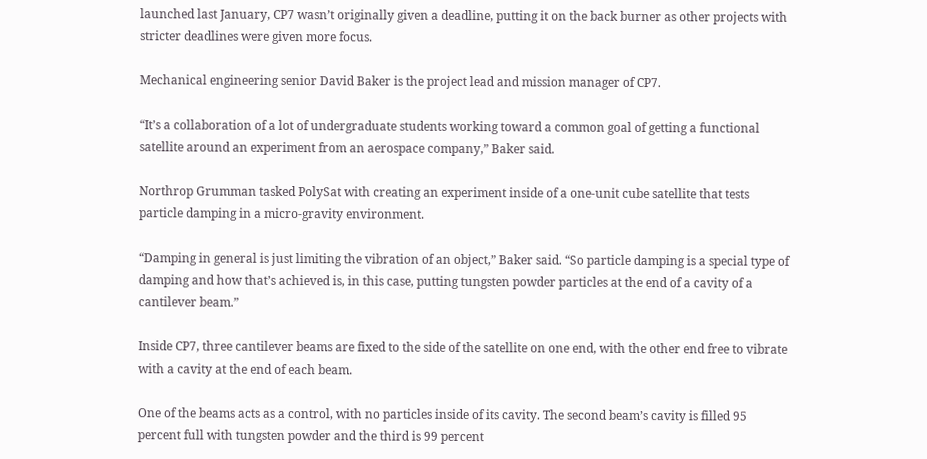launched last January, CP7 wasn’t originally given a deadline, putting it on the back burner as other projects with stricter deadlines were given more focus.

Mechanical engineering senior David Baker is the project lead and mission manager of CP7.

“It’s a collaboration of a lot of undergraduate students working toward a common goal of getting a functional satellite around an experiment from an aerospace company,” Baker said.

Northrop Grumman tasked PolySat with creating an experiment inside of a one-unit cube satellite that tests particle damping in a micro-gravity environment.

“Damping in general is just limiting the vibration of an object,” Baker said. “So particle damping is a special type of damping and how that’s achieved is, in this case, putting tungsten powder particles at the end of a cavity of a cantilever beam.”

Inside CP7, three cantilever beams are fixed to the side of the satellite on one end, with the other end free to vibrate with a cavity at the end of each beam.

One of the beams acts as a control, with no particles inside of its cavity. The second beam’s cavity is filled 95 percent full with tungsten powder and the third is 99 percent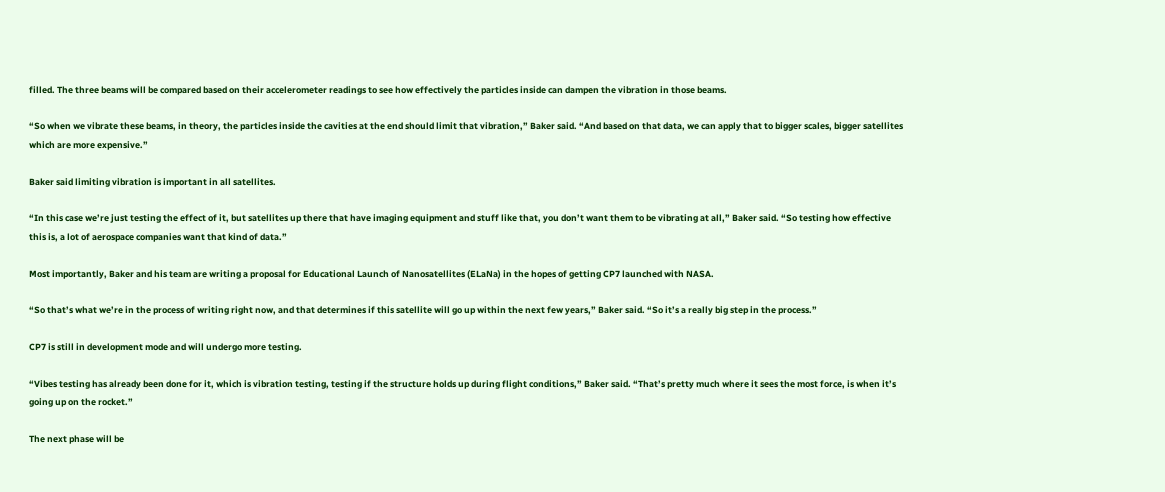filled. The three beams will be compared based on their accelerometer readings to see how effectively the particles inside can dampen the vibration in those beams.

“So when we vibrate these beams, in theory, the particles inside the cavities at the end should limit that vibration,” Baker said. “And based on that data, we can apply that to bigger scales, bigger satellites which are more expensive.”

Baker said limiting vibration is important in all satellites.

“In this case we’re just testing the effect of it, but satellites up there that have imaging equipment and stuff like that, you don’t want them to be vibrating at all,” Baker said. “So testing how effective this is, a lot of aerospace companies want that kind of data.”

Most importantly, Baker and his team are writing a proposal for Educational Launch of Nanosatellites (ELaNa) in the hopes of getting CP7 launched with NASA.

“So that’s what we’re in the process of writing right now, and that determines if this satellite will go up within the next few years,” Baker said. “So it’s a really big step in the process.”

CP7 is still in development mode and will undergo more testing.

“Vibes testing has already been done for it, which is vibration testing, testing if the structure holds up during flight conditions,” Baker said. “That’s pretty much where it sees the most force, is when it’s going up on the rocket.”

The next phase will be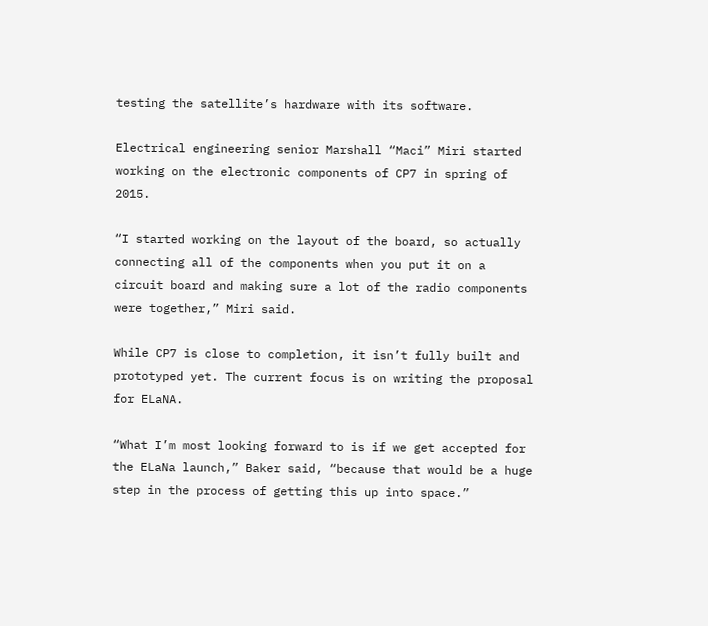testing the satellite’s hardware with its software.

Electrical engineering senior Marshall “Maci” Miri started working on the electronic components of CP7 in spring of 2015.

“I started working on the layout of the board, so actually connecting all of the components when you put it on a circuit board and making sure a lot of the radio components were together,” Miri said.

While CP7 is close to completion, it isn’t fully built and prototyped yet. The current focus is on writing the proposal for ELaNA.

“What I’m most looking forward to is if we get accepted for the ELaNa launch,” Baker said, “because that would be a huge step in the process of getting this up into space.”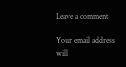Leave a comment

Your email address will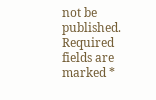not be published. Required fields are marked *